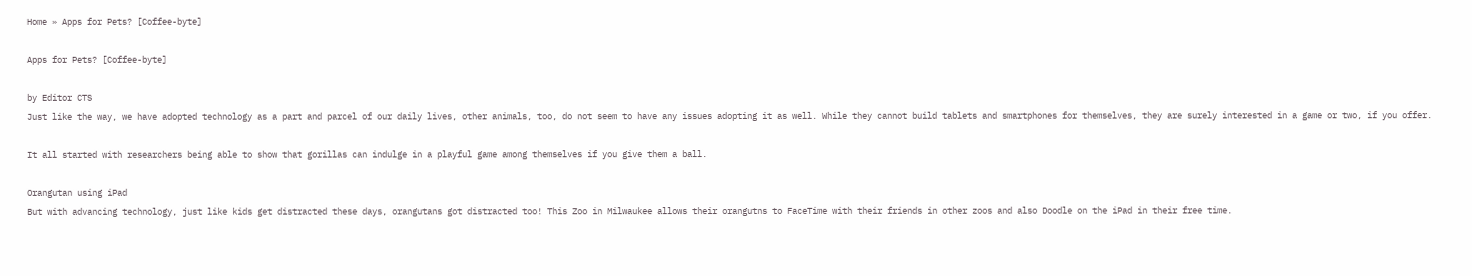Home » Apps for Pets? [Coffee-byte]

Apps for Pets? [Coffee-byte]

by Editor CTS
Just like the way, we have adopted technology as a part and parcel of our daily lives, other animals, too, do not seem to have any issues adopting it as well. While they cannot build tablets and smartphones for themselves, they are surely interested in a game or two, if you offer.

It all started with researchers being able to show that gorillas can indulge in a playful game among themselves if you give them a ball.

Orangutan using iPad
But with advancing technology, just like kids get distracted these days, orangutans got distracted too! This Zoo in Milwaukee allows their orangutns to FaceTime with their friends in other zoos and also Doodle on the iPad in their free time.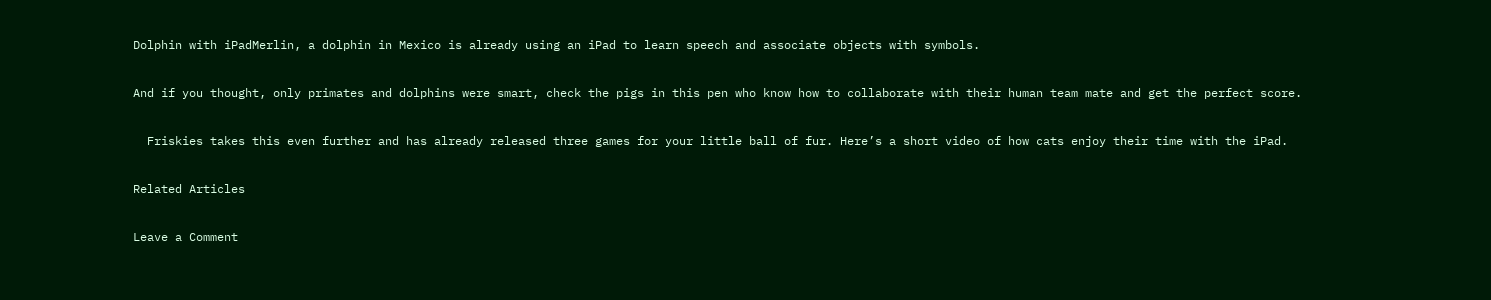Dolphin with iPadMerlin, a dolphin in Mexico is already using an iPad to learn speech and associate objects with symbols.

And if you thought, only primates and dolphins were smart, check the pigs in this pen who know how to collaborate with their human team mate and get the perfect score.

  Friskies takes this even further and has already released three games for your little ball of fur. Here’s a short video of how cats enjoy their time with the iPad.

Related Articles

Leave a Comment